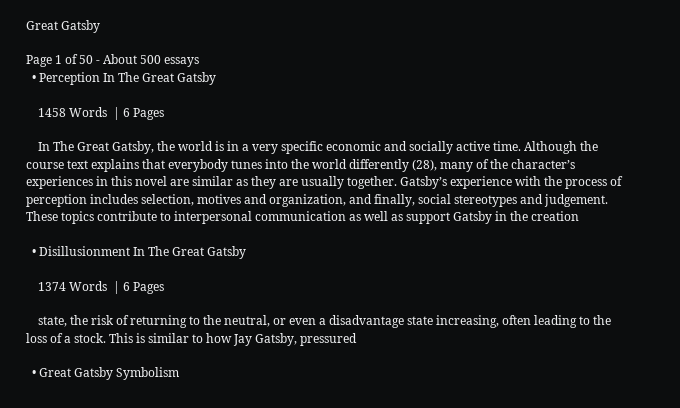Great Gatsby

Page 1 of 50 - About 500 essays
  • Perception In The Great Gatsby

    1458 Words  | 6 Pages

    In The Great Gatsby, the world is in a very specific economic and socially active time. Although the course text explains that everybody tunes into the world differently (28), many of the character’s experiences in this novel are similar as they are usually together. Gatsby’s experience with the process of perception includes selection, motives and organization, and finally, social stereotypes and judgement. These topics contribute to interpersonal communication as well as support Gatsby in the creation

  • Disillusionment In The Great Gatsby

    1374 Words  | 6 Pages

    state, the risk of returning to the neutral, or even a disadvantage state increasing, often leading to the loss of a stock. This is similar to how Jay Gatsby, pressured

  • Great Gatsby Symbolism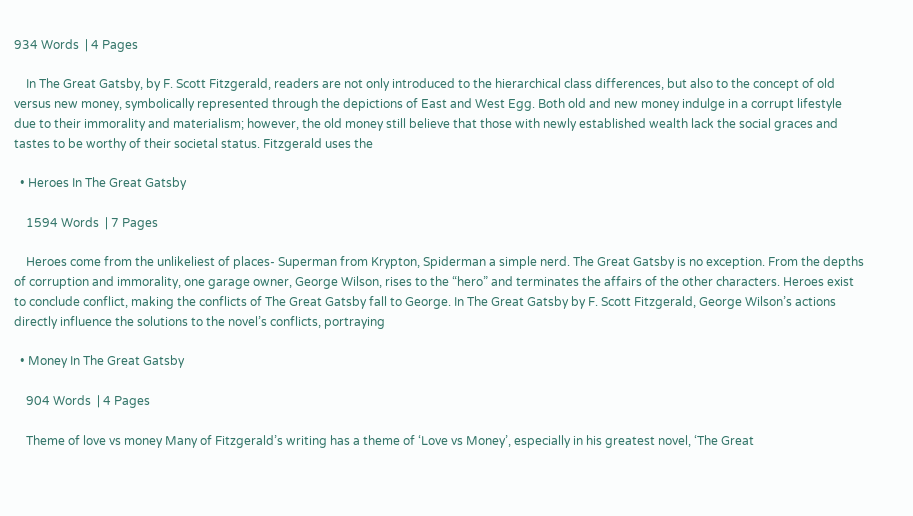934 Words  | 4 Pages

    In The Great Gatsby, by F. Scott Fitzgerald, readers are not only introduced to the hierarchical class differences, but also to the concept of old versus new money, symbolically represented through the depictions of East and West Egg. Both old and new money indulge in a corrupt lifestyle due to their immorality and materialism; however, the old money still believe that those with newly established wealth lack the social graces and tastes to be worthy of their societal status. Fitzgerald uses the

  • Heroes In The Great Gatsby

    1594 Words  | 7 Pages

    Heroes come from the unlikeliest of places- Superman from Krypton, Spiderman a simple nerd. The Great Gatsby is no exception. From the depths of corruption and immorality, one garage owner, George Wilson, rises to the “hero” and terminates the affairs of the other characters. Heroes exist to conclude conflict, making the conflicts of The Great Gatsby fall to George. In The Great Gatsby by F. Scott Fitzgerald, George Wilson’s actions directly influence the solutions to the novel’s conflicts, portraying

  • Money In The Great Gatsby

    904 Words  | 4 Pages

    Theme of love vs money Many of Fitzgerald’s writing has a theme of ‘Love vs Money’, especially in his greatest novel, ‘The Great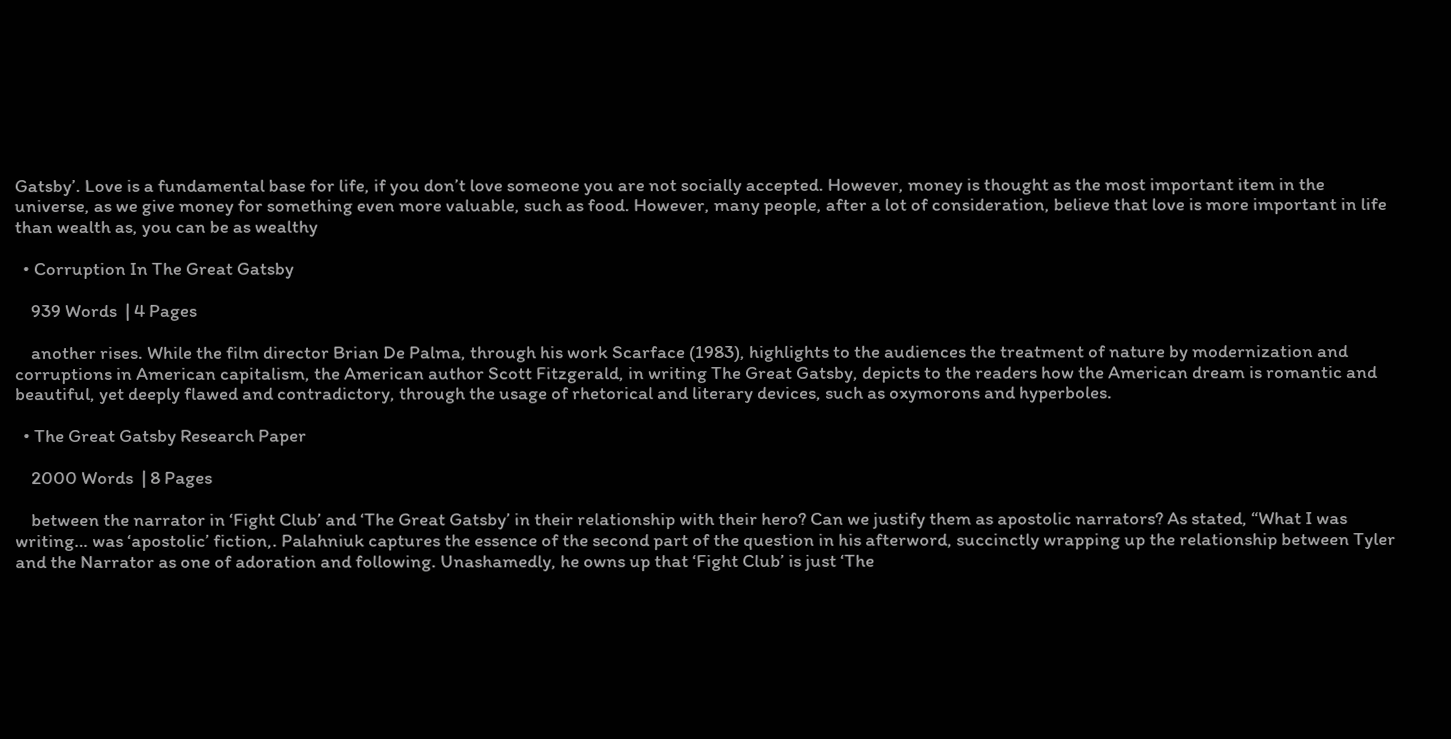Gatsby’. Love is a fundamental base for life, if you don’t love someone you are not socially accepted. However, money is thought as the most important item in the universe, as we give money for something even more valuable, such as food. However, many people, after a lot of consideration, believe that love is more important in life than wealth as, you can be as wealthy

  • Corruption In The Great Gatsby

    939 Words  | 4 Pages

    another rises. While the film director Brian De Palma, through his work Scarface (1983), highlights to the audiences the treatment of nature by modernization and corruptions in American capitalism, the American author Scott Fitzgerald, in writing The Great Gatsby, depicts to the readers how the American dream is romantic and beautiful, yet deeply flawed and contradictory, through the usage of rhetorical and literary devices, such as oxymorons and hyperboles.

  • The Great Gatsby Research Paper

    2000 Words  | 8 Pages

    between the narrator in ‘Fight Club’ and ‘The Great Gatsby’ in their relationship with their hero? Can we justify them as apostolic narrators? As stated, “What I was writing… was ‘apostolic’ fiction,. Palahniuk captures the essence of the second part of the question in his afterword, succinctly wrapping up the relationship between Tyler and the Narrator as one of adoration and following. Unashamedly, he owns up that ‘Fight Club’ is just ‘The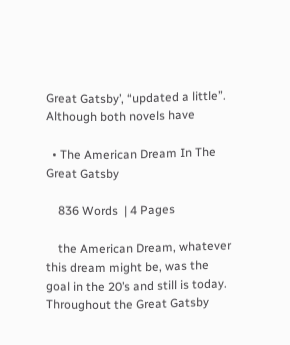Great Gatsby’, “updated a little”. Although both novels have

  • The American Dream In The Great Gatsby

    836 Words  | 4 Pages

    the American Dream, whatever this dream might be, was the goal in the 20’s and still is today. Throughout the Great Gatsby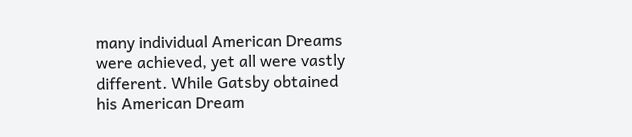many individual American Dreams were achieved, yet all were vastly different. While Gatsby obtained his American Dream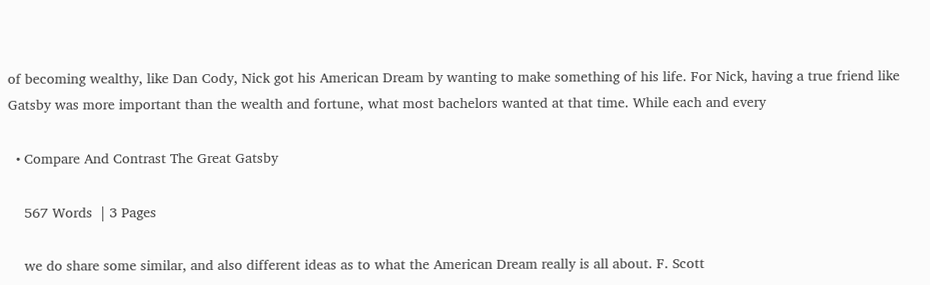of becoming wealthy, like Dan Cody, Nick got his American Dream by wanting to make something of his life. For Nick, having a true friend like Gatsby was more important than the wealth and fortune, what most bachelors wanted at that time. While each and every

  • Compare And Contrast The Great Gatsby

    567 Words  | 3 Pages

    we do share some similar, and also different ideas as to what the American Dream really is all about. F. Scott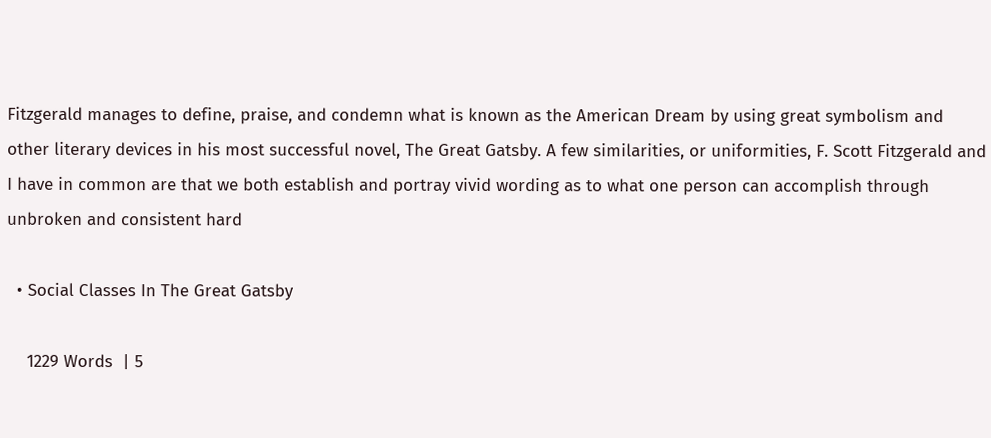Fitzgerald manages to define, praise, and condemn what is known as the American Dream by using great symbolism and other literary devices in his most successful novel, The Great Gatsby. A few similarities, or uniformities, F. Scott Fitzgerald and I have in common are that we both establish and portray vivid wording as to what one person can accomplish through unbroken and consistent hard

  • Social Classes In The Great Gatsby

    1229 Words  | 5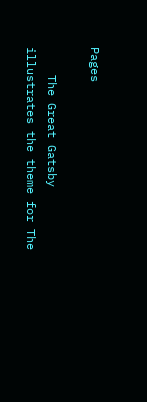Pages

    The Great Gatsby illustrates the theme for The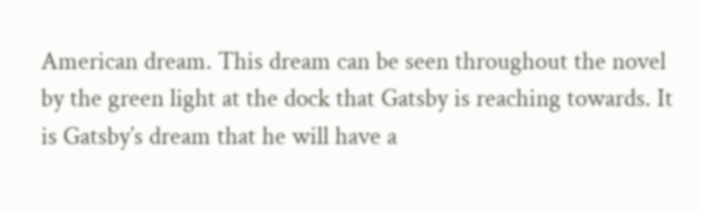American dream. This dream can be seen throughout the novel by the green light at the dock that Gatsby is reaching towards. It is Gatsby’s dream that he will have a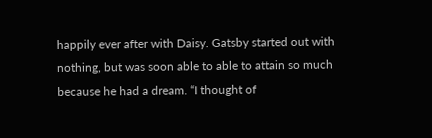happily ever after with Daisy. Gatsby started out with nothing, but was soon able to able to attain so much because he had a dream. “I thought of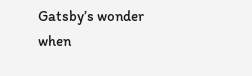Gatsby’s wonder when